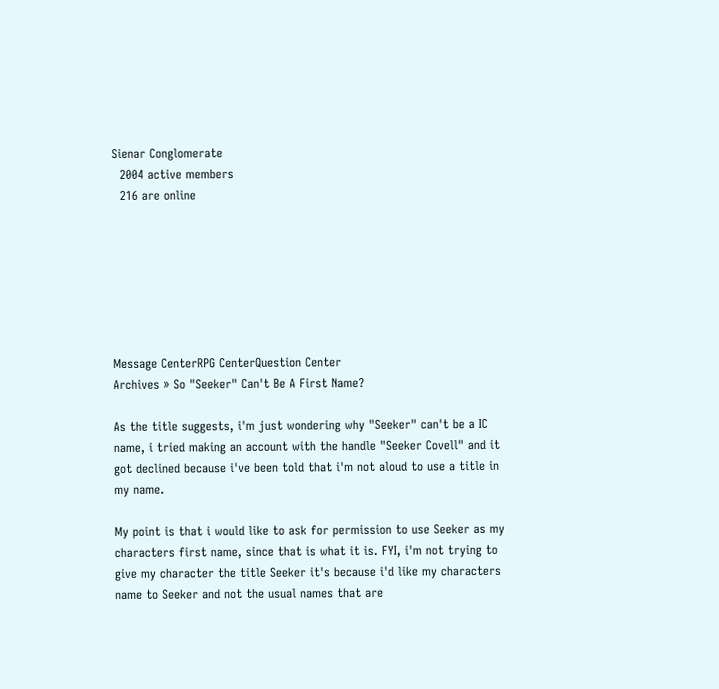Sienar Conglomerate
  2004 active members
  216 are online







Message CenterRPG CenterQuestion Center
Archives » So "Seeker" Can't Be A First Name?

As the title suggests, i'm just wondering why "Seeker" can't be a IC name, i tried making an account with the handle "Seeker Covell" and it got declined because i've been told that i'm not aloud to use a title in my name.

My point is that i would like to ask for permission to use Seeker as my characters first name, since that is what it is. FYI, i'm not trying to give my character the title Seeker it's because i'd like my characters name to Seeker and not the usual names that are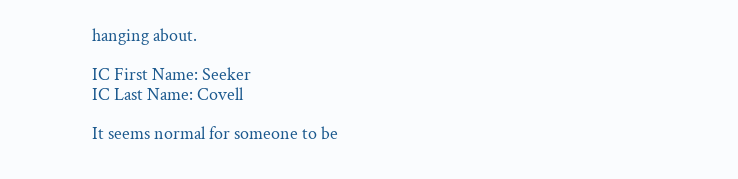hanging about.

IC First Name: Seeker
IC Last Name: Covell

It seems normal for someone to be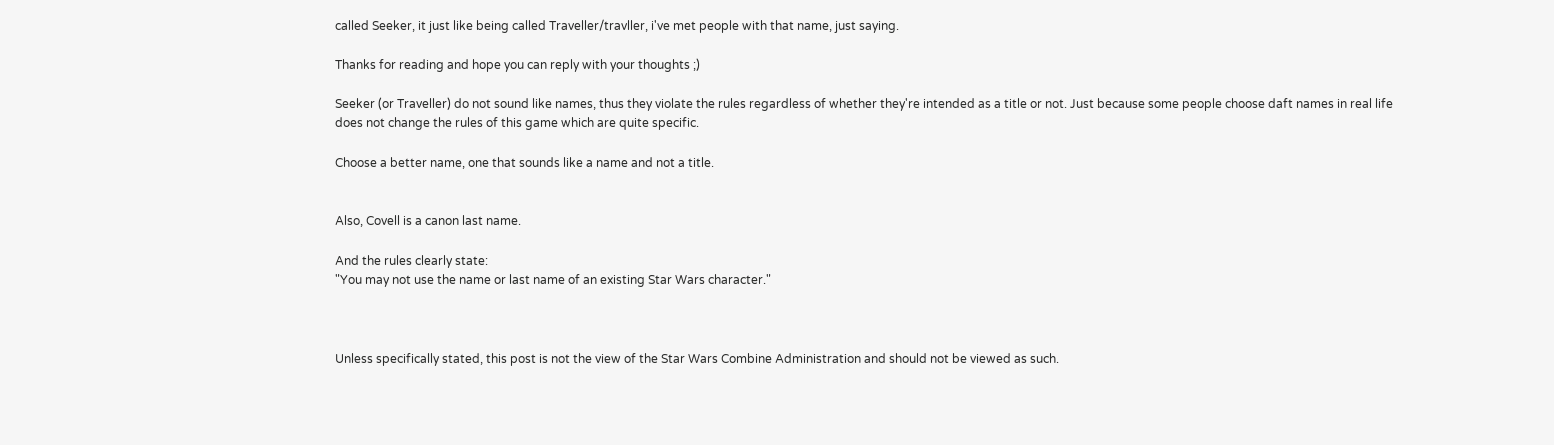called Seeker, it just like being called Traveller/travller, i've met people with that name, just saying.

Thanks for reading and hope you can reply with your thoughts ;)

Seeker (or Traveller) do not sound like names, thus they violate the rules regardless of whether they're intended as a title or not. Just because some people choose daft names in real life does not change the rules of this game which are quite specific.

Choose a better name, one that sounds like a name and not a title.


Also, Covell is a canon last name.

And the rules clearly state:
"You may not use the name or last name of an existing Star Wars character."



Unless specifically stated, this post is not the view of the Star Wars Combine Administration and should not be viewed as such.